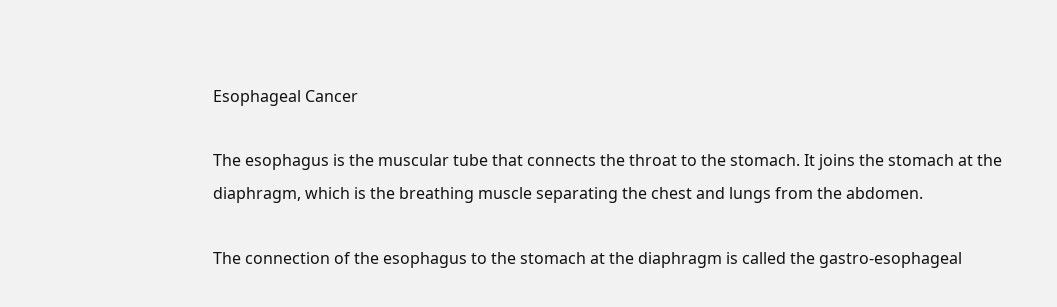Esophageal Cancer

The esophagus is the muscular tube that connects the throat to the stomach. It joins the stomach at the diaphragm, which is the breathing muscle separating the chest and lungs from the abdomen.

The connection of the esophagus to the stomach at the diaphragm is called the gastro-esophageal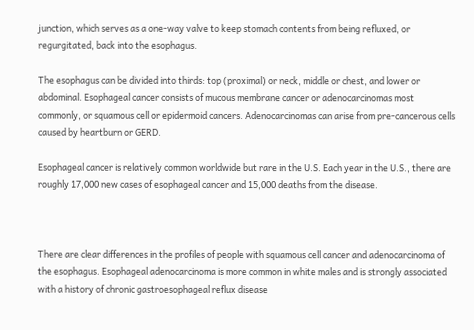junction, which serves as a one-way valve to keep stomach contents from being refluxed, or regurgitated, back into the esophagus.

The esophagus can be divided into thirds: top (proximal) or neck, middle or chest, and lower or abdominal. Esophageal cancer consists of mucous membrane cancer or adenocarcinomas most commonly, or squamous cell or epidermoid cancers. Adenocarcinomas can arise from pre-cancerous cells caused by heartburn or GERD.

Esophageal cancer is relatively common worldwide but rare in the U.S. Each year in the U.S., there are roughly 17,000 new cases of esophageal cancer and 15,000 deaths from the disease.



There are clear differences in the profiles of people with squamous cell cancer and adenocarcinoma of the esophagus. Esophageal adenocarcinoma is more common in white males and is strongly associated with a history of chronic gastroesophageal reflux disease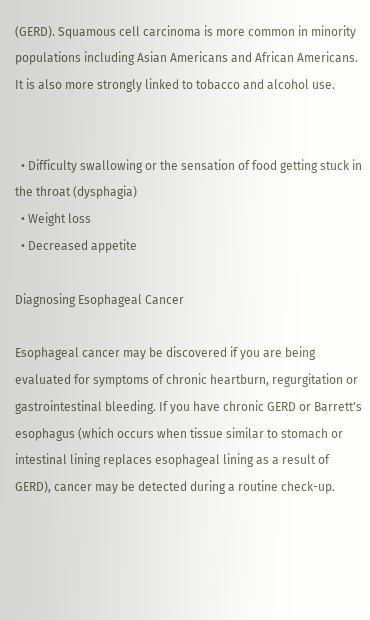(GERD). Squamous cell carcinoma is more common in minority populations including Asian Americans and African Americans. It is also more strongly linked to tobacco and alcohol use.


  • Difficulty swallowing or the sensation of food getting stuck in the throat (dysphagia)
  • Weight loss
  • Decreased appetite

Diagnosing Esophageal Cancer

Esophageal cancer may be discovered if you are being evaluated for symptoms of chronic heartburn, regurgitation or gastrointestinal bleeding. If you have chronic GERD or Barrett's esophagus (which occurs when tissue similar to stomach or intestinal lining replaces esophageal lining as a result of GERD), cancer may be detected during a routine check-up.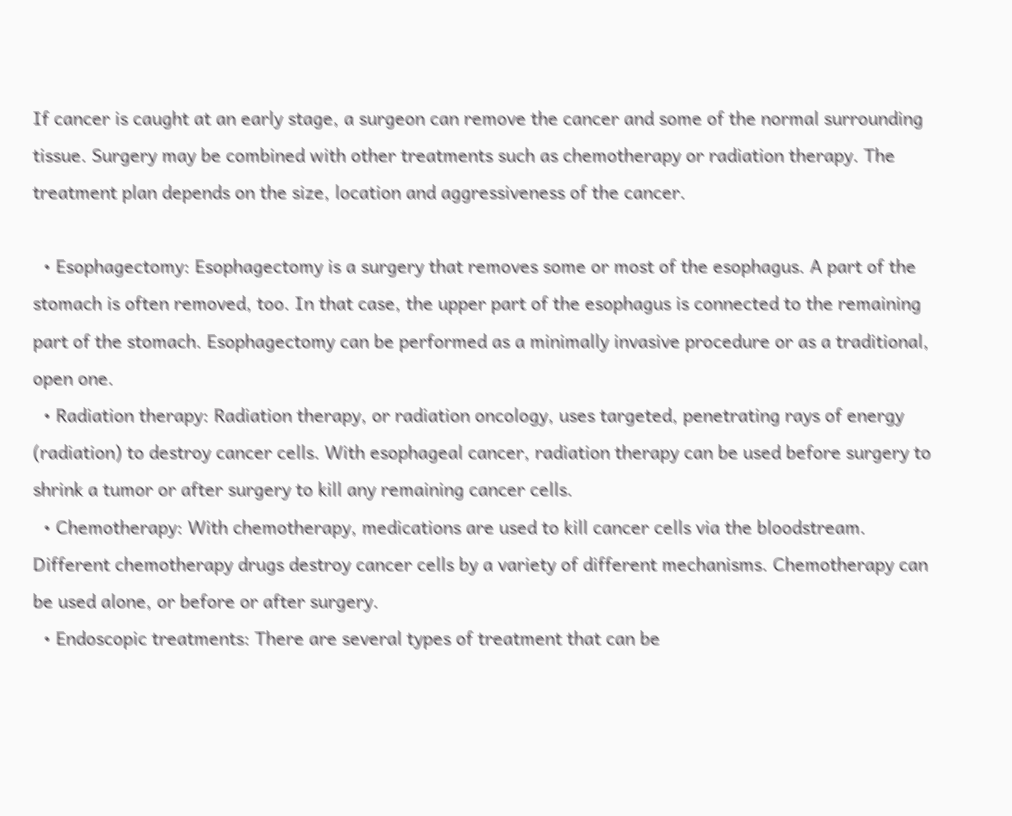If cancer is caught at an early stage, a surgeon can remove the cancer and some of the normal surrounding tissue. Surgery may be combined with other treatments such as chemotherapy or radiation therapy. The treatment plan depends on the size, location and aggressiveness of the cancer.

  • Esophagectomy: Esophagectomy is a surgery that removes some or most of the esophagus. A part of the stomach is often removed, too. In that case, the upper part of the esophagus is connected to the remaining part of the stomach. Esophagectomy can be performed as a minimally invasive procedure or as a traditional, open one.
  • Radiation therapy: Radiation therapy, or radiation oncology, uses targeted, penetrating rays of energy (radiation) to destroy cancer cells. With esophageal cancer, radiation therapy can be used before surgery to shrink a tumor or after surgery to kill any remaining cancer cells.
  • Chemotherapy: With chemotherapy, medications are used to kill cancer cells via the bloodstream. Different chemotherapy drugs destroy cancer cells by a variety of different mechanisms. Chemotherapy can be used alone, or before or after surgery.
  • Endoscopic treatments: There are several types of treatment that can be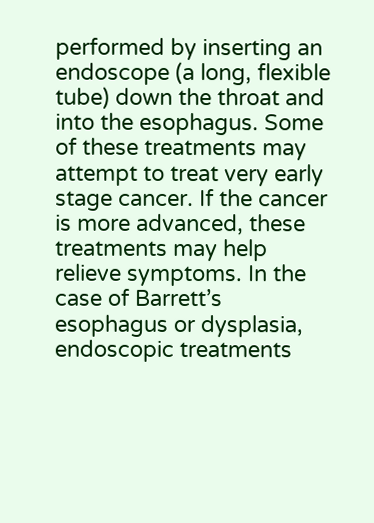performed by inserting an endoscope (a long, flexible tube) down the throat and into the esophagus. Some of these treatments may attempt to treat very early stage cancer. If the cancer is more advanced, these treatments may help relieve symptoms. In the case of Barrett’s esophagus or dysplasia, endoscopic treatments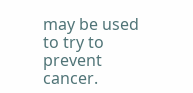may be used to try to prevent cancer.